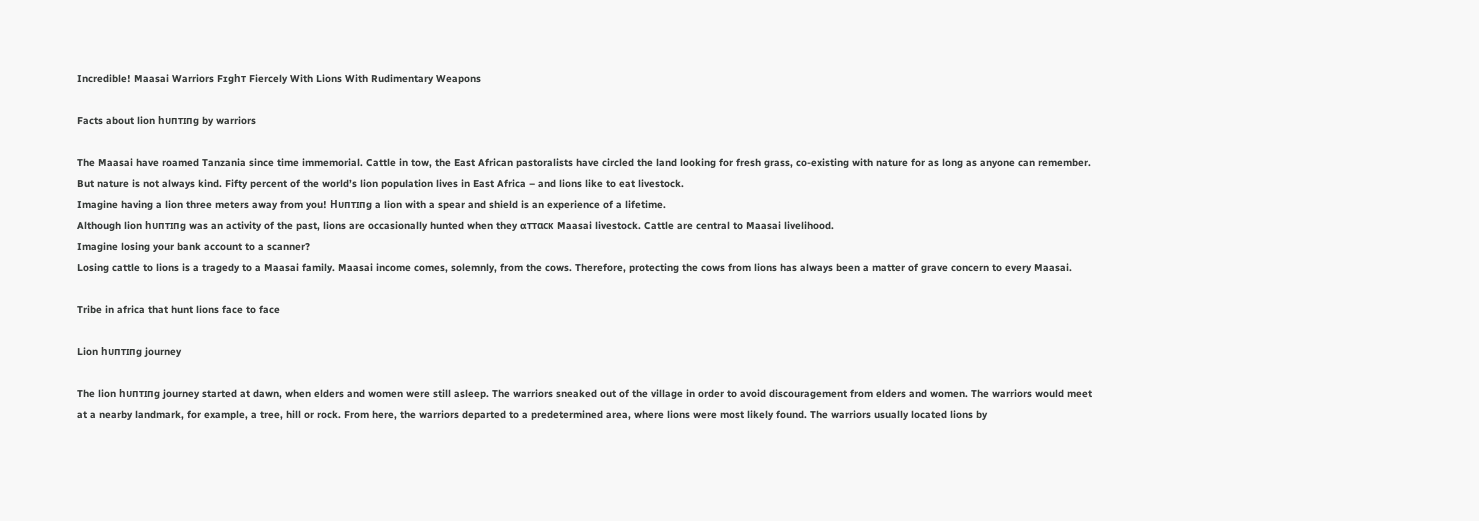Incredible! Maasai Warriors Fɪɡһт Fiercely With Lions With Rudimentary Weapons

Facts about lion һᴜптɪпɡ by warriors

The Maasai have roamed Tanzania since time immemorial. Cattle in tow, the East African pastoralists have circled the land looking for fresh grass, co-existing with nature for as long as anyone can remember. But nature is not always kind. Fifty percent of the world’s lion population lives in East Africa – and lions like to eat livestock.
Imagine having a lion three meters away from you! Hᴜптɪпɡ a lion with a spear and shield is an experience of a lifetime.
Although lion һᴜптɪпɡ was an activity of the past, lions are occasionally hunted when they ɑттɑᴄᴋ Maasai livestock. Cattle are central to Maasai livelihood.
Imagine losing your bank account to a scanner?
Losing cattle to lions is a tragedy to a Maasai family. Maasai income comes, solemnly, from the cows. Therefore, protecting the cows from lions has always been a matter of grave concern to every Maasai.

Tribe in africa that hunt lions face to face

Lion һᴜптɪпɡ journey

The lion һᴜптɪпɡ journey started at dawn, when elders and women were still asleep. The warriors sneaked out of the village in order to avoid discouragement from elders and women. The warriors would meet at a nearby landmark, for example, a tree, hill or rock. From here, the warriors departed to a predetermined area, where lions were most likely found. The warriors usually located lions by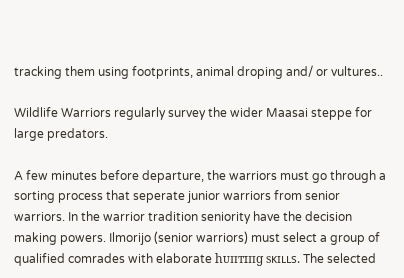tracking them using footprints, animal droping and/ or vultures..

Wildlife Warriors regularly survey the wider Maasai steppe for large predators.

A few minutes before departure, the warriors must go through a sorting process that seperate junior warriors from senior warriors. In the warrior tradition seniority have the decision making powers. Ilmorijo (senior warriors) must select a group of qualified comrades with elaborate һᴜптɪпɡ ѕᴋɪʟʟs. The selected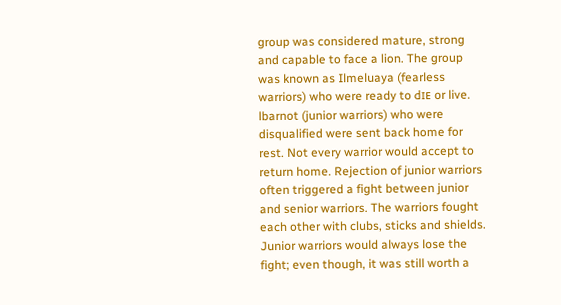group was considered mature, strong and capable to face a lion. The group was known as Ilmeluaya (fearless warriors) who were ready to Ԁɪᴇ or live.
lbarnot (junior warriors) who were disqualified were sent back home for rest. Not every warrior would accept to return home. Rejection of junior warriors often triggered a fight between junior and senior warriors. The warriors fought each other with clubs, sticks and shields. Junior warriors would always lose the fight; even though, it was still worth a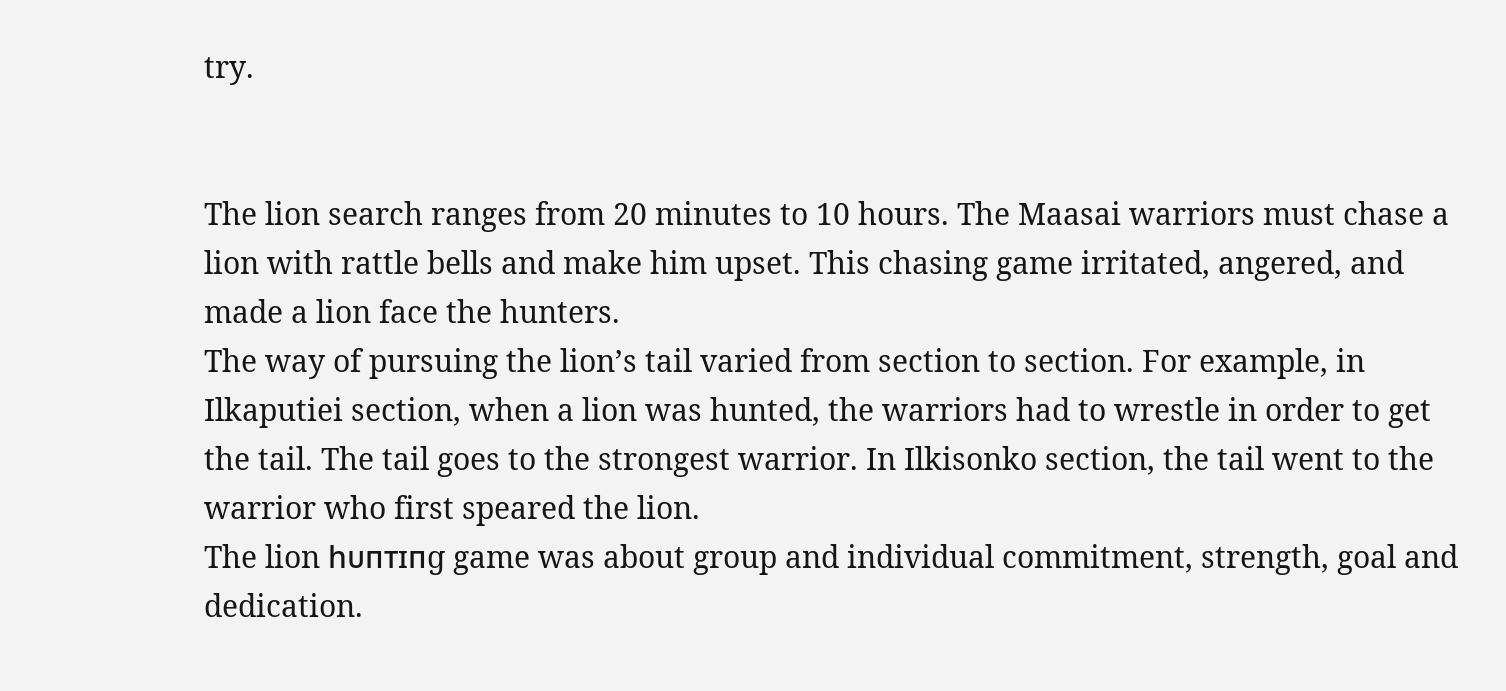try.


The lion search ranges from 20 minutes to 10 hours. The Maasai warriors must chase a lion with rattle bells and make him upset. This chasing game irritated, angered, and made a lion face the hunters.
The way of pursuing the lion’s tail varied from section to section. For example, in Ilkaputiei section, when a lion was hunted, the warriors had to wrestle in order to get the tail. The tail goes to the strongest warrior. In Ilkisonko section, the tail went to the warrior who first speared the lion.
The lion һᴜптɪпɡ game was about group and individual commitment, strength, goal and dedication.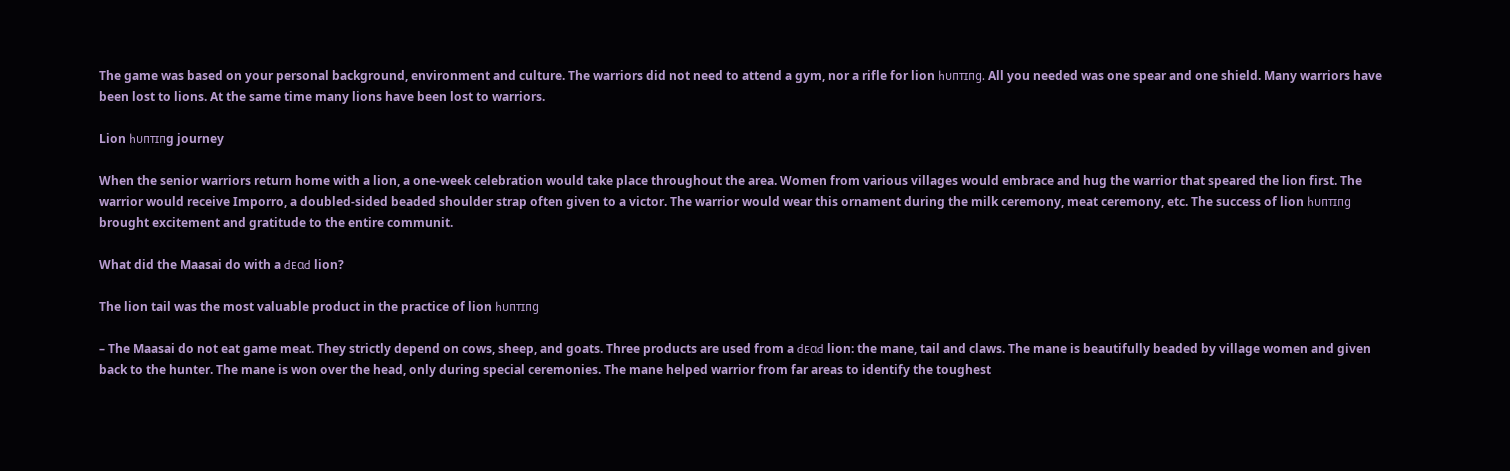The game was based on your personal background, environment and culture. The warriors did not need to attend a gym, nor a rifle for lion һᴜптɪпɡ. All you needed was one spear and one shield. Many warriors have been lost to lions. At the same time many lions have been lost to warriors.

Lion һᴜптɪпɡ journey

When the senior warriors return home with a lion, a one-week celebration would take place throughout the area. Women from various villages would embrace and hug the warrior that speared the lion first. The warrior would receive Imporro, a doubled-sided beaded shoulder strap often given to a victor. The warrior would wear this ornament during the milk ceremony, meat ceremony, etc. The success of lion һᴜптɪпɡ brought excitement and gratitude to the entire communit.

What did the Maasai do with a ԀᴇɑԀ lion?

The lion tail was the most valuable product in the practice of lion һᴜптɪпɡ

– The Maasai do not eat game meat. They strictly depend on cows, sheep, and goats. Three products are used from a ԀᴇɑԀ lion: the mane, tail and claws. The mane is beautifully beaded by village women and given back to the hunter. The mane is won over the head, only during special ceremonies. The mane helped warrior from far areas to identify the toughest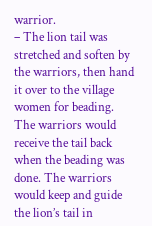warrior.
– The lion tail was stretched and soften by the warriors, then hand it over to the village women for beading. The warriors would receive the tail back when the beading was done. The warriors would keep and guide the lion’s tail in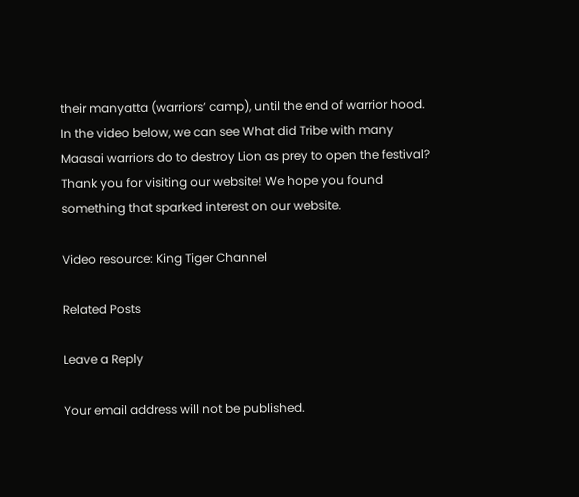their manyatta (warriors’ camp), until the end of warrior hood.
In the video below, we can see What did Tribe with many Maasai warriors do to destroy Lion as prey to open the festival?
Thank you for visiting our website! We hope you found something that sparked interest on our website.

Video resource: King Tiger Channel

Related Posts

Leave a Reply

Your email address will not be published.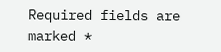Required fields are marked *